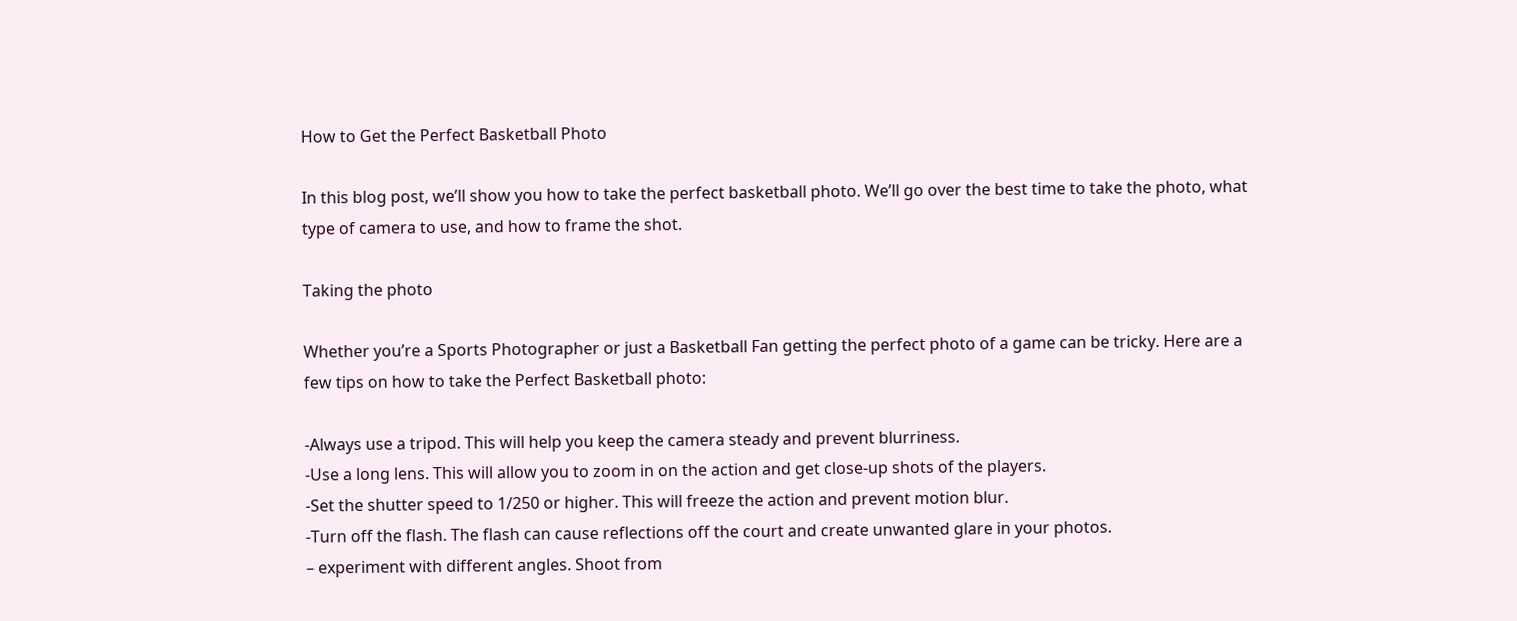How to Get the Perfect Basketball Photo

In this blog post, we’ll show you how to take the perfect basketball photo. We’ll go over the best time to take the photo, what type of camera to use, and how to frame the shot.

Taking the photo

Whether you’re a Sports Photographer or just a Basketball Fan getting the perfect photo of a game can be tricky. Here are a few tips on how to take the Perfect Basketball photo:

-Always use a tripod. This will help you keep the camera steady and prevent blurriness.
-Use a long lens. This will allow you to zoom in on the action and get close-up shots of the players.
-Set the shutter speed to 1/250 or higher. This will freeze the action and prevent motion blur.
-Turn off the flash. The flash can cause reflections off the court and create unwanted glare in your photos.
– experiment with different angles. Shoot from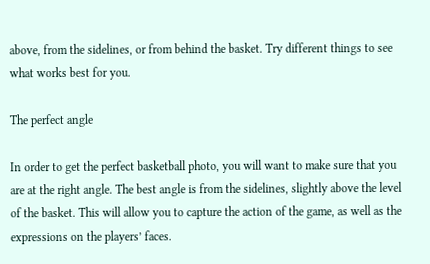above, from the sidelines, or from behind the basket. Try different things to see what works best for you.

The perfect angle

In order to get the perfect basketball photo, you will want to make sure that you are at the right angle. The best angle is from the sidelines, slightly above the level of the basket. This will allow you to capture the action of the game, as well as the expressions on the players’ faces.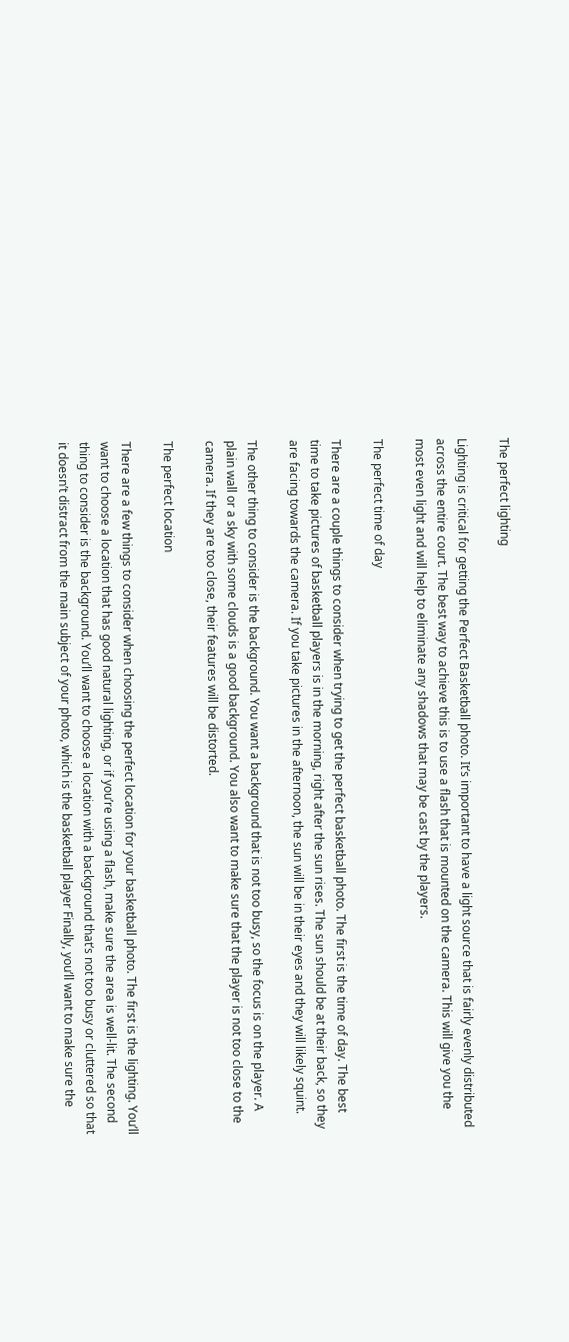The perfect lighting

Lighting is critical for getting the Perfect Basketball photo. It’s important to have a light source that is fairly evenly distributed across the entire court. The best way to achieve this is to use a flash that is mounted on the camera. This will give you the most even light and will help to eliminate any shadows that may be cast by the players.

The perfect time of day

There are a couple things to consider when trying to get the perfect basketball photo. The first is the time of day. The best time to take pictures of basketball players is in the morning, right after the sun rises. The sun should be at their back, so they are facing towards the camera. If you take pictures in the afternoon, the sun will be in their eyes and they will likely squint.

The other thing to consider is the background. You want a background that is not too busy, so the focus is on the player. A plain wall or a sky with some clouds is a good background. You also want to make sure that the player is not too close to the camera. If they are too close, their features will be distorted.

The perfect location

There are a few things to consider when choosing the perfect location for your basketball photo. The first is the lighting. You’ll want to choose a location that has good natural lighting, or if you’re using a flash, make sure the area is well-lit. The second thing to consider is the background. You’ll want to choose a location with a background that’s not too busy or cluttered so that it doesn’t distract from the main subject of your photo, which is the basketball player Finally, you’ll want to make sure the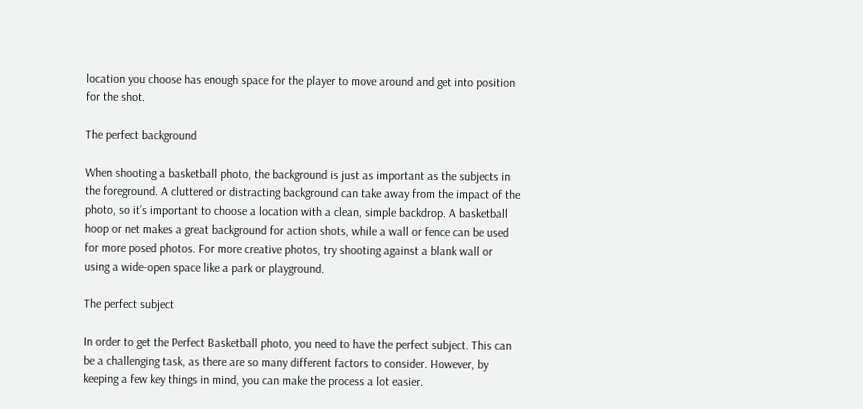location you choose has enough space for the player to move around and get into position for the shot.

The perfect background

When shooting a basketball photo, the background is just as important as the subjects in the foreground. A cluttered or distracting background can take away from the impact of the photo, so it’s important to choose a location with a clean, simple backdrop. A basketball hoop or net makes a great background for action shots, while a wall or fence can be used for more posed photos. For more creative photos, try shooting against a blank wall or using a wide-open space like a park or playground.

The perfect subject

In order to get the Perfect Basketball photo, you need to have the perfect subject. This can be a challenging task, as there are so many different factors to consider. However, by keeping a few key things in mind, you can make the process a lot easier.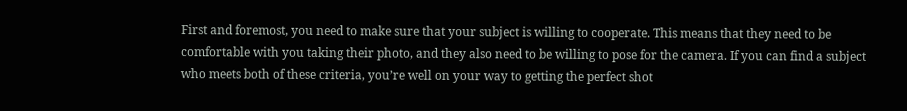First and foremost, you need to make sure that your subject is willing to cooperate. This means that they need to be comfortable with you taking their photo, and they also need to be willing to pose for the camera. If you can find a subject who meets both of these criteria, you’re well on your way to getting the perfect shot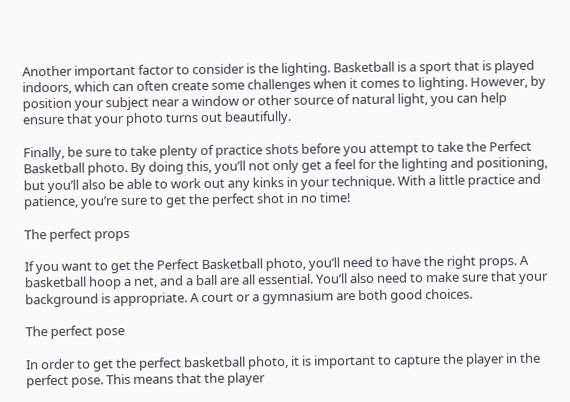Another important factor to consider is the lighting. Basketball is a sport that is played indoors, which can often create some challenges when it comes to lighting. However, by position your subject near a window or other source of natural light, you can help ensure that your photo turns out beautifully.

Finally, be sure to take plenty of practice shots before you attempt to take the Perfect Basketball photo. By doing this, you’ll not only get a feel for the lighting and positioning, but you’ll also be able to work out any kinks in your technique. With a little practice and patience, you’re sure to get the perfect shot in no time!

The perfect props

If you want to get the Perfect Basketball photo, you’ll need to have the right props. A basketball hoop a net, and a ball are all essential. You’ll also need to make sure that your background is appropriate. A court or a gymnasium are both good choices.

The perfect pose

In order to get the perfect basketball photo, it is important to capture the player in the perfect pose. This means that the player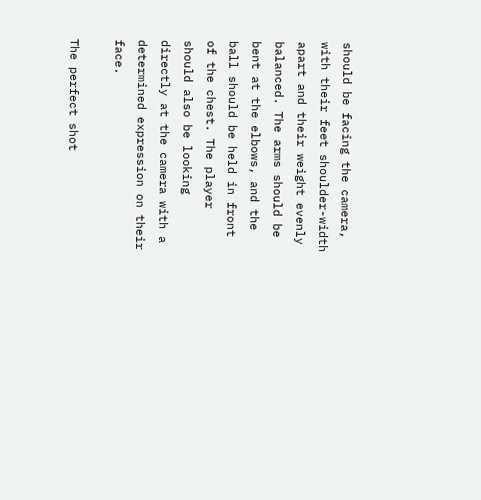should be facing the camera, with their feet shoulder-width apart and their weight evenly balanced. The arms should be bent at the elbows, and the ball should be held in front of the chest. The player should also be looking directly at the camera with a determined expression on their face.

The perfect shot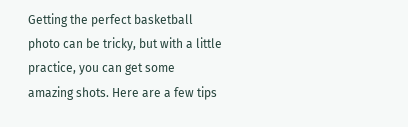Getting the perfect basketball photo can be tricky, but with a little practice, you can get some amazing shots. Here are a few tips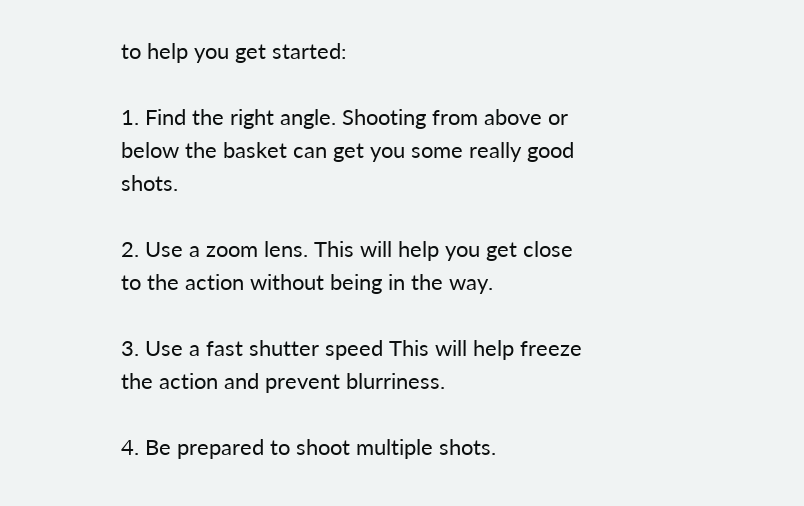to help you get started:

1. Find the right angle. Shooting from above or below the basket can get you some really good shots.

2. Use a zoom lens. This will help you get close to the action without being in the way.

3. Use a fast shutter speed This will help freeze the action and prevent blurriness.

4. Be prepared to shoot multiple shots.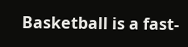Basketball is a fast-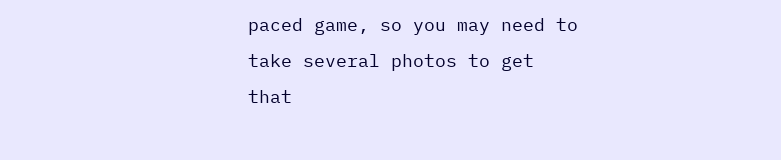paced game, so you may need to take several photos to get that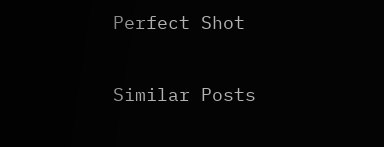Perfect Shot

Similar Posts